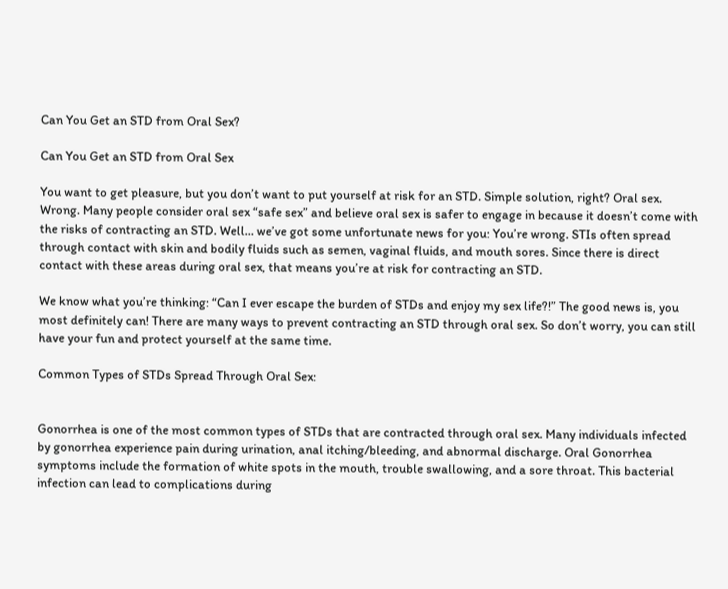Can You Get an STD from Oral Sex?

Can You Get an STD from Oral Sex

You want to get pleasure, but you don’t want to put yourself at risk for an STD. Simple solution, right? Oral sex. Wrong. Many people consider oral sex “safe sex” and believe oral sex is safer to engage in because it doesn’t come with the risks of contracting an STD. Well… we’ve got some unfortunate news for you: You’re wrong. STIs often spread through contact with skin and bodily fluids such as semen, vaginal fluids, and mouth sores. Since there is direct contact with these areas during oral sex, that means you’re at risk for contracting an STD.

We know what you’re thinking: “Can I ever escape the burden of STDs and enjoy my sex life?!” The good news is, you most definitely can! There are many ways to prevent contracting an STD through oral sex. So don’t worry, you can still have your fun and protect yourself at the same time.

Common Types of STDs Spread Through Oral Sex:


Gonorrhea is one of the most common types of STDs that are contracted through oral sex. Many individuals infected by gonorrhea experience pain during urination, anal itching/bleeding, and abnormal discharge. Oral Gonorrhea symptoms include the formation of white spots in the mouth, trouble swallowing, and a sore throat. This bacterial infection can lead to complications during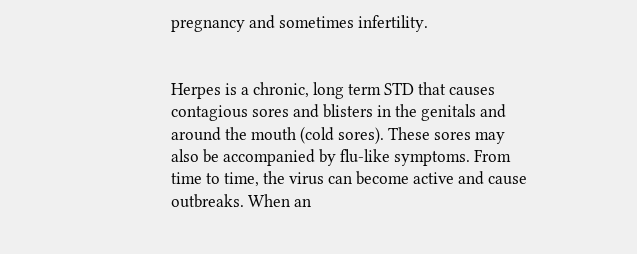pregnancy and sometimes infertility.


Herpes is a chronic, long term STD that causes contagious sores and blisters in the genitals and around the mouth (cold sores). These sores may also be accompanied by flu-like symptoms. From time to time, the virus can become active and cause outbreaks. When an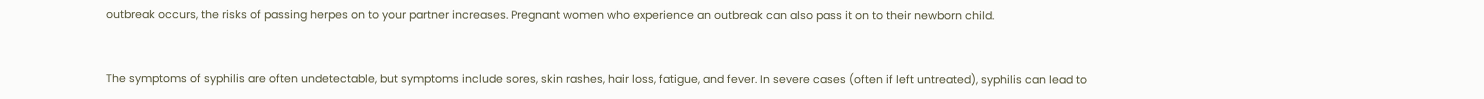outbreak occurs, the risks of passing herpes on to your partner increases. Pregnant women who experience an outbreak can also pass it on to their newborn child.


The symptoms of syphilis are often undetectable, but symptoms include sores, skin rashes, hair loss, fatigue, and fever. In severe cases (often if left untreated), syphilis can lead to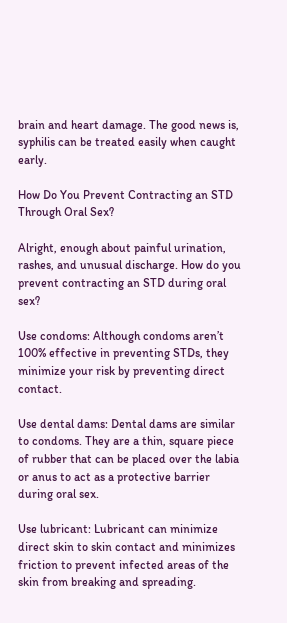brain and heart damage. The good news is, syphilis can be treated easily when caught early.

How Do You Prevent Contracting an STD Through Oral Sex?

Alright, enough about painful urination, rashes, and unusual discharge. How do you prevent contracting an STD during oral sex?

Use condoms: Although condoms aren’t 100% effective in preventing STDs, they minimize your risk by preventing direct contact.

Use dental dams: Dental dams are similar to condoms. They are a thin, square piece of rubber that can be placed over the labia or anus to act as a protective barrier during oral sex.

Use lubricant: Lubricant can minimize direct skin to skin contact and minimizes friction to prevent infected areas of the skin from breaking and spreading.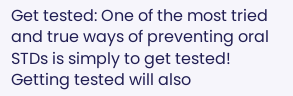Get tested: One of the most tried and true ways of preventing oral STDs is simply to get tested! Getting tested will also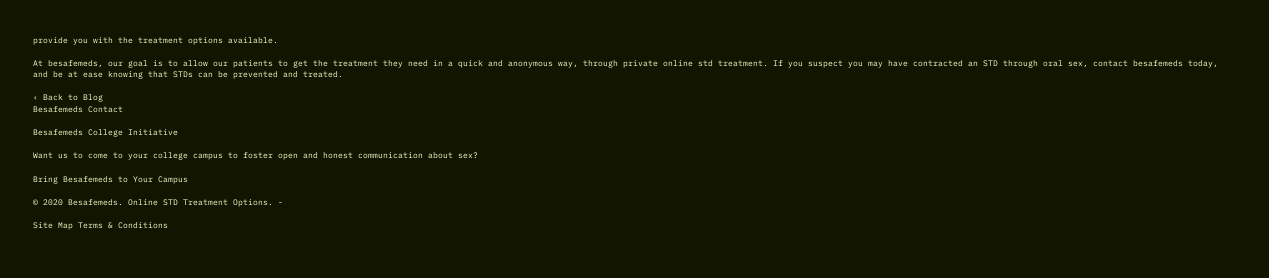provide you with the treatment options available.

At besafemeds, our goal is to allow our patients to get the treatment they need in a quick and anonymous way, through private online std treatment. If you suspect you may have contracted an STD through oral sex, contact besafemeds today, and be at ease knowing that STDs can be prevented and treated.

‹ Back to Blog
Besafemeds Contact

Besafemeds College Initiative

Want us to come to your college campus to foster open and honest communication about sex?

Bring Besafemeds to Your Campus

© 2020 Besafemeds. Online STD Treatment Options. -

Site Map Terms & Conditions